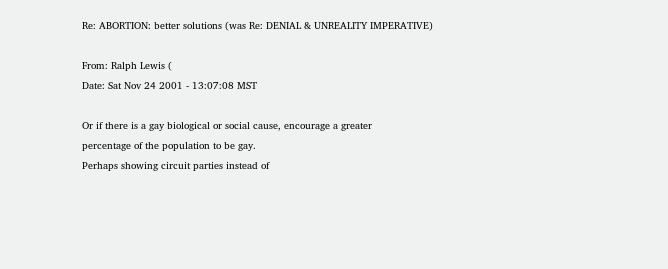Re: ABORTION: better solutions (was Re: DENIAL & UNREALITY IMPERATIVE)

From: Ralph Lewis (
Date: Sat Nov 24 2001 - 13:07:08 MST

Or if there is a gay biological or social cause, encourage a greater
percentage of the population to be gay.
Perhaps showing circuit parties instead of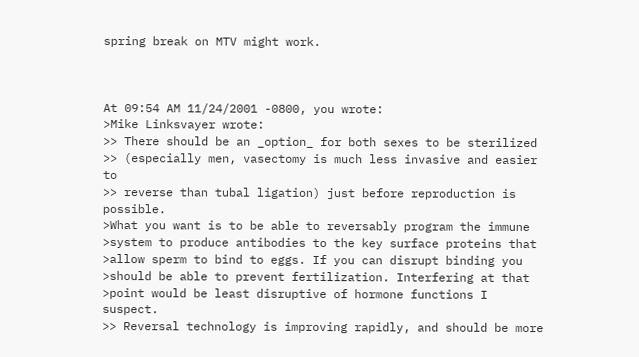spring break on MTV might work.



At 09:54 AM 11/24/2001 -0800, you wrote:
>Mike Linksvayer wrote:
>> There should be an _option_ for both sexes to be sterilized
>> (especially men, vasectomy is much less invasive and easier to
>> reverse than tubal ligation) just before reproduction is possible.
>What you want is to be able to reversably program the immune
>system to produce antibodies to the key surface proteins that
>allow sperm to bind to eggs. If you can disrupt binding you
>should be able to prevent fertilization. Interfering at that
>point would be least disruptive of hormone functions I suspect.
>> Reversal technology is improving rapidly, and should be more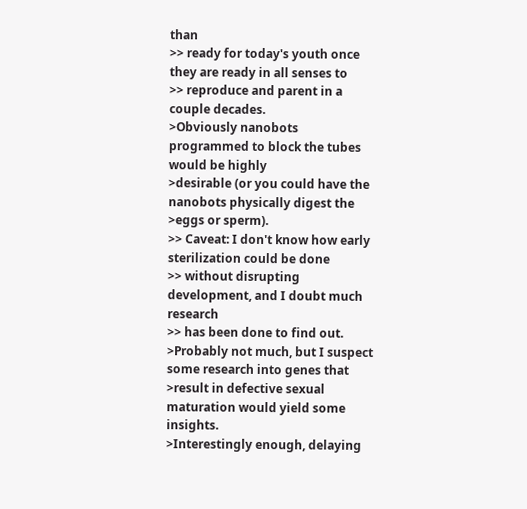than
>> ready for today's youth once they are ready in all senses to
>> reproduce and parent in a couple decades.
>Obviously nanobots programmed to block the tubes would be highly
>desirable (or you could have the nanobots physically digest the
>eggs or sperm).
>> Caveat: I don't know how early sterilization could be done
>> without disrupting development, and I doubt much research
>> has been done to find out.
>Probably not much, but I suspect some research into genes that
>result in defective sexual maturation would yield some insights.
>Interestingly enough, delaying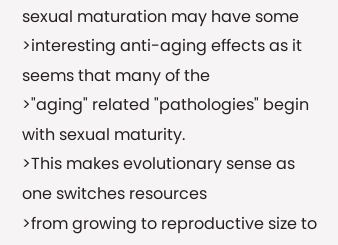sexual maturation may have some
>interesting anti-aging effects as it seems that many of the
>"aging" related "pathologies" begin with sexual maturity.
>This makes evolutionary sense as one switches resources
>from growing to reproductive size to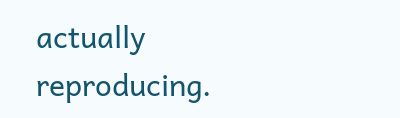actually reproducing.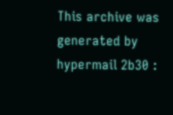This archive was generated by hypermail 2b30 :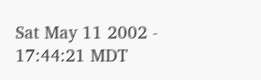Sat May 11 2002 - 17:44:21 MDT